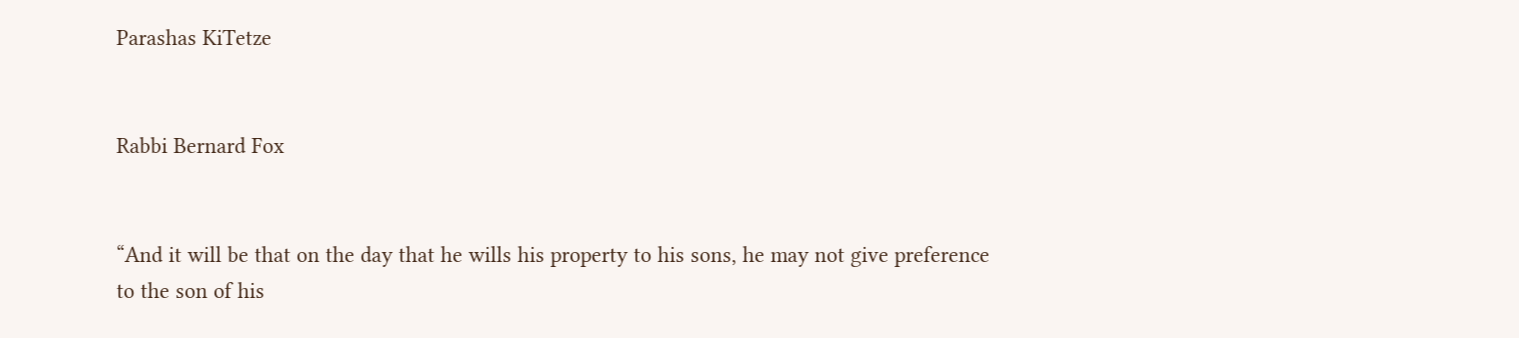Parashas KiTetze


Rabbi Bernard Fox


“And it will be that on the day that he wills his property to his sons, he may not give preference to the son of his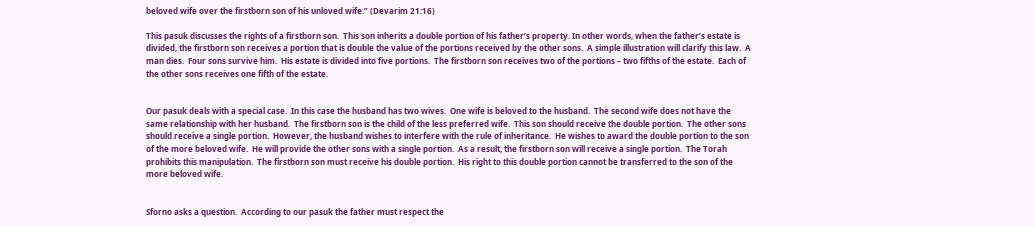beloved wife over the firstborn son of his unloved wife.” (Devarim 21:16)

This pasuk discusses the rights of a firstborn son.  This son inherits a double portion of his father’s property. In other words, when the father’s estate is divided, the firstborn son receives a portion that is double the value of the portions received by the other sons.  A simple illustration will clarify this law.  A man dies.  Four sons survive him.  His estate is divided into five portions.  The firstborn son receives two of the portions – two fifths of the estate.  Each of the other sons receives one fifth of the estate.


Our pasuk deals with a special case.  In this case the husband has two wives.  One wife is beloved to the husband.  The second wife does not have the same relationship with her husband.  The firstborn son is the child of the less preferred wife.  This son should receive the double portion.  The other sons should receive a single portion.  However, the husband wishes to interfere with the rule of inheritance.  He wishes to award the double portion to the son of the more beloved wife.  He will provide the other sons with a single portion.  As a result, the firstborn son will receive a single portion.  The Torah prohibits this manipulation.  The firstborn son must receive his double portion.  His right to this double portion cannot be transferred to the son of the more beloved wife.


Sforno asks a question.  According to our pasuk the father must respect the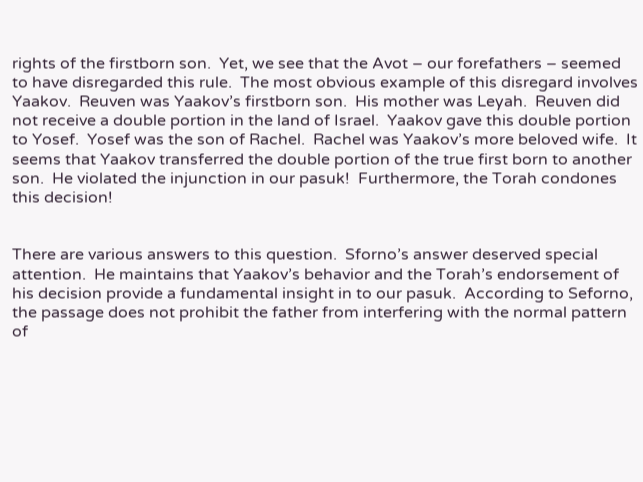rights of the firstborn son.  Yet, we see that the Avot – our forefathers – seemed to have disregarded this rule.  The most obvious example of this disregard involves Yaakov.  Reuven was Yaakov’s firstborn son.  His mother was Leyah.  Reuven did not receive a double portion in the land of Israel.  Yaakov gave this double portion to Yosef.  Yosef was the son of Rachel.  Rachel was Yaakov’s more beloved wife.  It seems that Yaakov transferred the double portion of the true first born to another son.  He violated the injunction in our pasuk!  Furthermore, the Torah condones this decision!


There are various answers to this question.  Sforno’s answer deserved special attention.  He maintains that Yaakov’s behavior and the Torah’s endorsement of his decision provide a fundamental insight in to our pasuk.  According to Seforno, the passage does not prohibit the father from interfering with the normal pattern of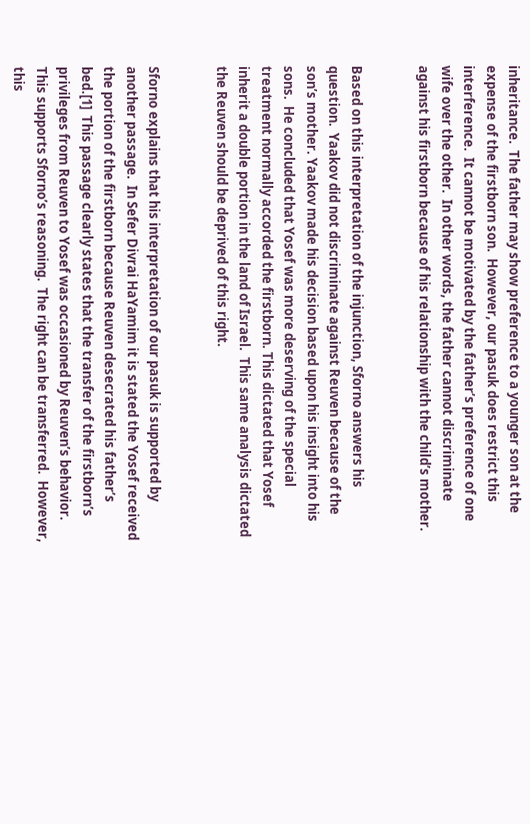inheritance.  The father may show preference to a younger son at the expense of the firstborn son.  However, our pasuk does restrict this interference.  It cannot be motivated by the father’s preference of one wife over the other.  In other words, the father cannot discriminate against his firstborn because of his relationship with the child’s mother.


Based on this interpretation of the injunction, Sforno answers his question.  Yaakov did not discriminate against Reuven because of the son’s mother. Yaakov made his decision based upon his insight into his sons.  He concluded that Yosef was more deserving of the special treatment normally accorded the firstborn. This dictated that Yosef inherit a double portion in the land of Israel.  This same analysis dictated the Reuven should be deprived of this right.


Sforno explains that his interpretation of our pasuk is supported by another passage.  In Sefer Divrai HaYamim it is stated the Yosef received the portion of the firstborn because Reuven desecrated his father’s bed.[1]  This passage clearly states that the transfer of the firstborn’s privileges from Reuven to Yosef was occasioned by Reuven’s behavior.  This supports Sforno’s reasoning.  The right can be transferred.  However, this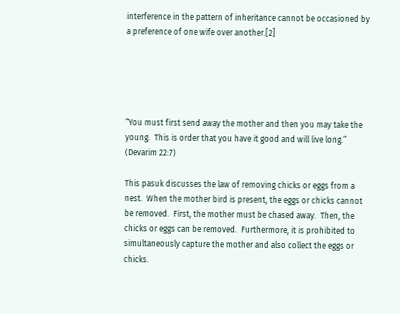interference in the pattern of inheritance cannot be occasioned by a preference of one wife over another.[2]





“You must first send away the mother and then you may take the young.  This is order that you have it good and will live long.” (Devarim 22:7)

This pasuk discusses the law of removing chicks or eggs from a nest.  When the mother bird is present, the eggs or chicks cannot be removed.  First, the mother must be chased away.  Then, the chicks or eggs can be removed.  Furthermore, it is prohibited to simultaneously capture the mother and also collect the eggs or chicks.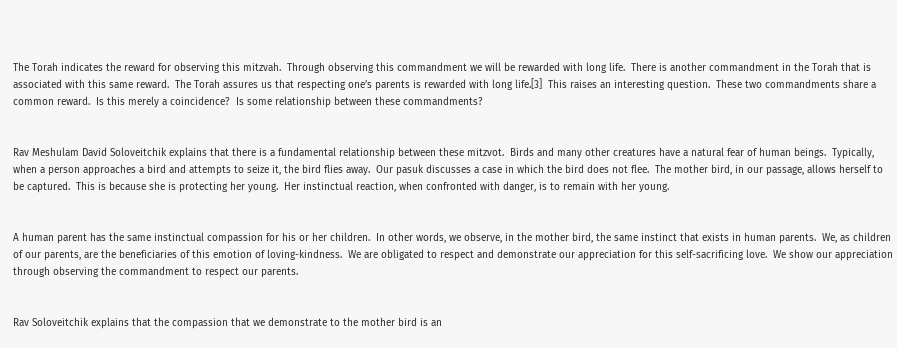The Torah indicates the reward for observing this mitzvah.  Through observing this commandment we will be rewarded with long life.  There is another commandment in the Torah that is associated with this same reward.  The Torah assures us that respecting one’s parents is rewarded with long life.[3]  This raises an interesting question.  These two commandments share a common reward.  Is this merely a coincidence?  Is some relationship between these commandments?


Rav Meshulam David Soloveitchik explains that there is a fundamental relationship between these mitzvot.  Birds and many other creatures have a natural fear of human beings.  Typically, when a person approaches a bird and attempts to seize it, the bird flies away.  Our pasuk discusses a case in which the bird does not flee.  The mother bird, in our passage, allows herself to be captured.  This is because she is protecting her young.  Her instinctual reaction, when confronted with danger, is to remain with her young.


A human parent has the same instinctual compassion for his or her children.  In other words, we observe, in the mother bird, the same instinct that exists in human parents.  We, as children of our parents, are the beneficiaries of this emotion of loving-kindness.  We are obligated to respect and demonstrate our appreciation for this self-sacrificing love.  We show our appreciation through observing the commandment to respect our parents.


Rav Soloveitchik explains that the compassion that we demonstrate to the mother bird is an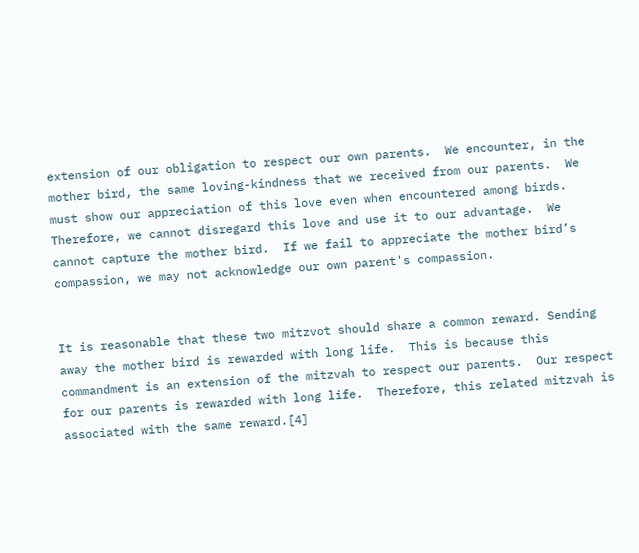extension of our obligation to respect our own parents.  We encounter, in the mother bird, the same loving-kindness that we received from our parents.  We must show our appreciation of this love even when encountered among birds.  Therefore, we cannot disregard this love and use it to our advantage.  We cannot capture the mother bird.  If we fail to appreciate the mother bird’s compassion, we may not acknowledge our own parent's compassion.


It is reasonable that these two mitzvot should share a common reward. Sending away the mother bird is rewarded with long life.  This is because this commandment is an extension of the mitzvah to respect our parents.  Our respect for our parents is rewarded with long life.  Therefore, this related mitzvah is associated with the same reward.[4]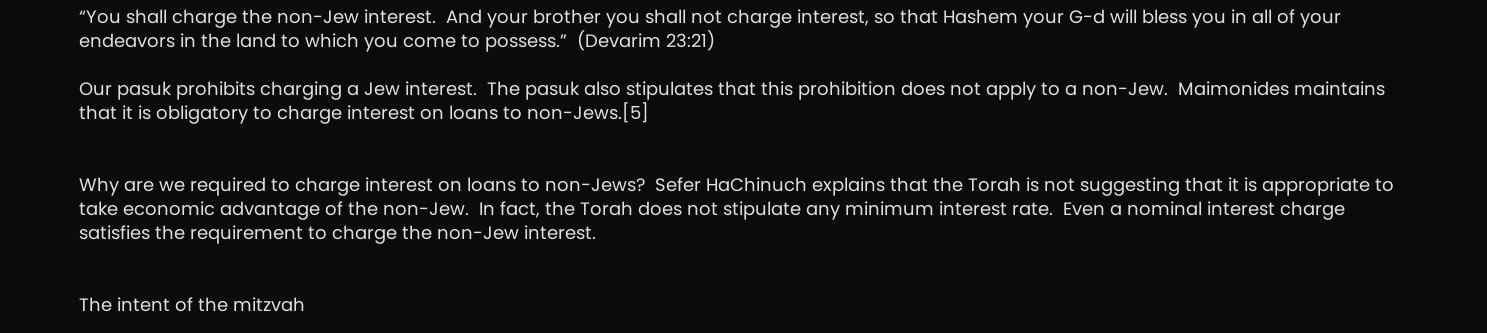“You shall charge the non-Jew interest.  And your brother you shall not charge interest, so that Hashem your G-d will bless you in all of your endeavors in the land to which you come to possess.”  (Devarim 23:21)

Our pasuk prohibits charging a Jew interest.  The pasuk also stipulates that this prohibition does not apply to a non-Jew.  Maimonides maintains that it is obligatory to charge interest on loans to non-Jews.[5]


Why are we required to charge interest on loans to non-Jews?  Sefer HaChinuch explains that the Torah is not suggesting that it is appropriate to take economic advantage of the non-Jew.  In fact, the Torah does not stipulate any minimum interest rate.  Even a nominal interest charge satisfies the requirement to charge the non-Jew interest.


The intent of the mitzvah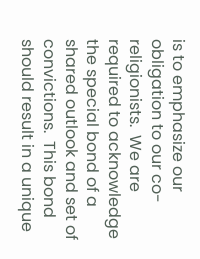is to emphasize our obligation to our co-religionists.  We are required to acknowledge the special bond of a shared outlook and set of convictions.  This bond should result in a unique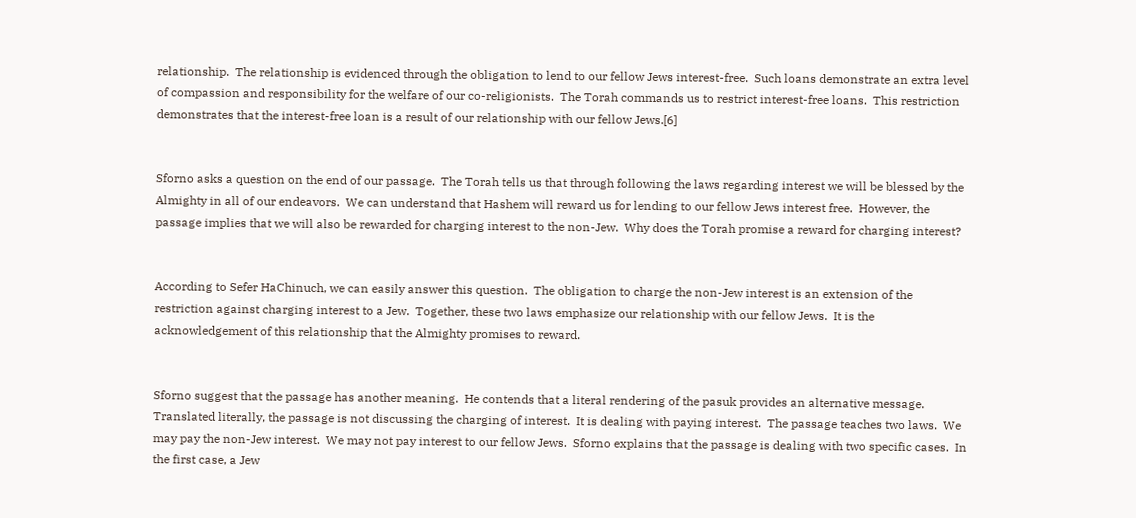relationship.  The relationship is evidenced through the obligation to lend to our fellow Jews interest-free.  Such loans demonstrate an extra level of compassion and responsibility for the welfare of our co-religionists.  The Torah commands us to restrict interest-free loans.  This restriction demonstrates that the interest-free loan is a result of our relationship with our fellow Jews.[6]


Sforno asks a question on the end of our passage.  The Torah tells us that through following the laws regarding interest we will be blessed by the Almighty in all of our endeavors.  We can understand that Hashem will reward us for lending to our fellow Jews interest free.  However, the passage implies that we will also be rewarded for charging interest to the non-Jew.  Why does the Torah promise a reward for charging interest?


According to Sefer HaChinuch, we can easily answer this question.  The obligation to charge the non-Jew interest is an extension of the restriction against charging interest to a Jew.  Together, these two laws emphasize our relationship with our fellow Jews.  It is the acknowledgement of this relationship that the Almighty promises to reward.


Sforno suggest that the passage has another meaning.  He contends that a literal rendering of the pasuk provides an alternative message.  Translated literally, the passage is not discussing the charging of interest.  It is dealing with paying interest.  The passage teaches two laws.  We may pay the non-Jew interest.  We may not pay interest to our fellow Jews.  Sforno explains that the passage is dealing with two specific cases.  In the first case, a Jew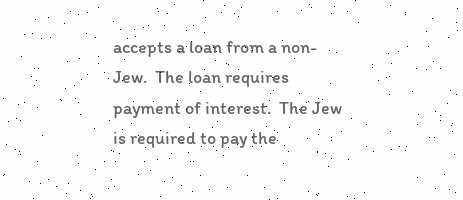accepts a loan from a non-Jew.  The loan requires payment of interest.  The Jew is required to pay the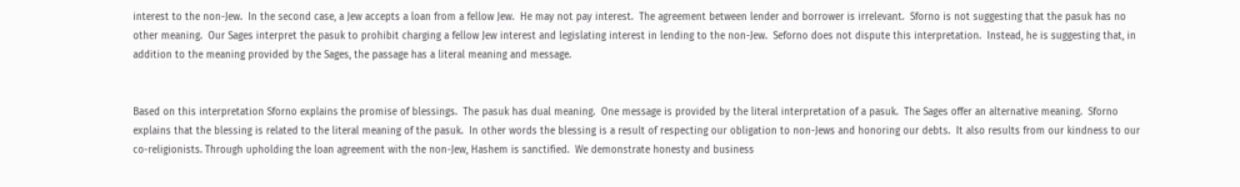interest to the non-Jew.  In the second case, a Jew accepts a loan from a fellow Jew.  He may not pay interest.  The agreement between lender and borrower is irrelevant.  Sforno is not suggesting that the pasuk has no other meaning.  Our Sages interpret the pasuk to prohibit charging a fellow Jew interest and legislating interest in lending to the non-Jew.  Seforno does not dispute this interpretation.  Instead, he is suggesting that, in addition to the meaning provided by the Sages, the passage has a literal meaning and message.


Based on this interpretation Sforno explains the promise of blessings.  The pasuk has dual meaning.  One message is provided by the literal interpretation of a pasuk.  The Sages offer an alternative meaning.  Sforno explains that the blessing is related to the literal meaning of the pasuk.  In other words the blessing is a result of respecting our obligation to non-Jews and honoring our debts.  It also results from our kindness to our co-religionists. Through upholding the loan agreement with the non-Jew, Hashem is sanctified.  We demonstrate honesty and business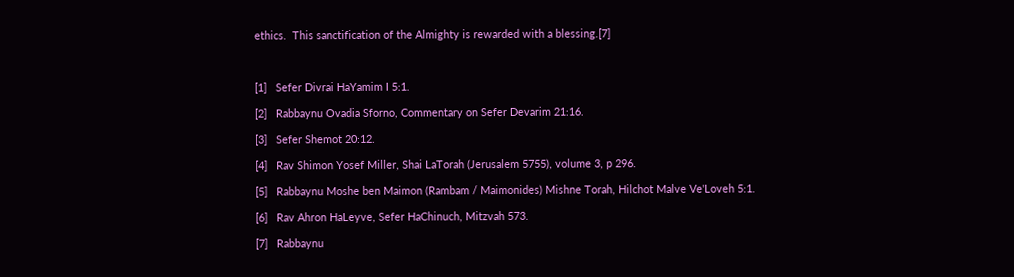ethics.  This sanctification of the Almighty is rewarded with a blessing.[7]



[1]   Sefer Divrai HaYamim I 5:1.

[2]   Rabbaynu Ovadia Sforno, Commentary on Sefer Devarim 21:16.

[3]   Sefer Shemot 20:12.

[4]   Rav Shimon Yosef Miller, Shai LaTorah (Jerusalem 5755), volume 3, p 296.

[5]   Rabbaynu Moshe ben Maimon (Rambam / Maimonides) Mishne Torah, Hilchot Malve Ve'Loveh 5:1.

[6]   Rav Ahron HaLeyve, Sefer HaChinuch, Mitzvah 573.

[7]   Rabbaynu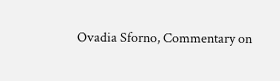Ovadia Sforno, Commentary on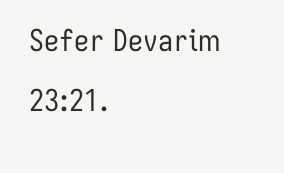Sefer Devarim 23:21.